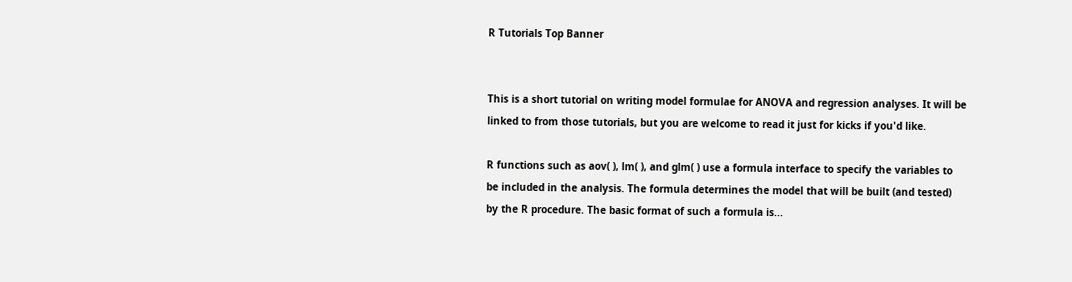R Tutorials Top Banner


This is a short tutorial on writing model formulae for ANOVA and regression analyses. It will be linked to from those tutorials, but you are welcome to read it just for kicks if you'd like.

R functions such as aov( ), lm( ), and glm( ) use a formula interface to specify the variables to be included in the analysis. The formula determines the model that will be built (and tested) by the R procedure. The basic format of such a formula is...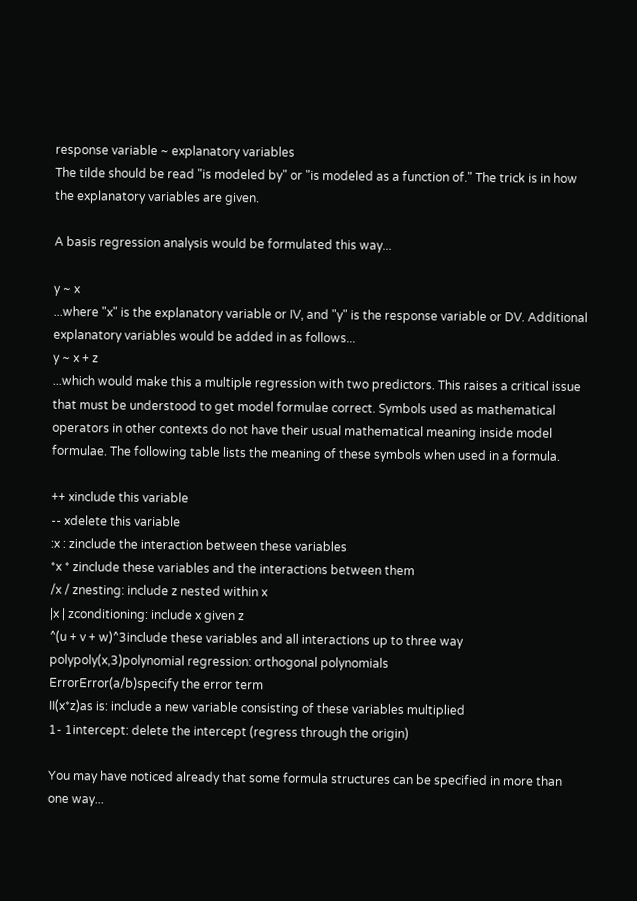response variable ~ explanatory variables
The tilde should be read "is modeled by" or "is modeled as a function of." The trick is in how the explanatory variables are given.

A basis regression analysis would be formulated this way...

y ~ x
...where "x" is the explanatory variable or IV, and "y" is the response variable or DV. Additional explanatory variables would be added in as follows...
y ~ x + z
...which would make this a multiple regression with two predictors. This raises a critical issue that must be understood to get model formulae correct. Symbols used as mathematical operators in other contexts do not have their usual mathematical meaning inside model formulae. The following table lists the meaning of these symbols when used in a formula.

++ xinclude this variable
-- xdelete this variable
:x : zinclude the interaction between these variables
*x * zinclude these variables and the interactions between them
/x / znesting: include z nested within x
|x | zconditioning: include x given z
^(u + v + w)^3include these variables and all interactions up to three way
polypoly(x,3)polynomial regression: orthogonal polynomials
ErrorError(a/b)specify the error term
II(x*z)as is: include a new variable consisting of these variables multiplied
1- 1intercept: delete the intercept (regress through the origin)

You may have noticed already that some formula structures can be specified in more than one way...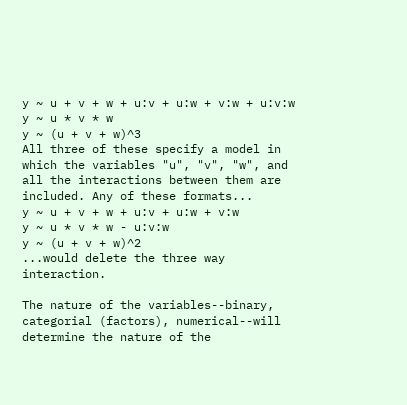y ~ u + v + w + u:v + u:w + v:w + u:v:w
y ~ u * v * w
y ~ (u + v + w)^3
All three of these specify a model in which the variables "u", "v", "w", and all the interactions between them are included. Any of these formats...
y ~ u + v + w + u:v + u:w + v:w
y ~ u * v * w - u:v:w
y ~ (u + v + w)^2
...would delete the three way interaction.

The nature of the variables--binary, categorial (factors), numerical--will determine the nature of the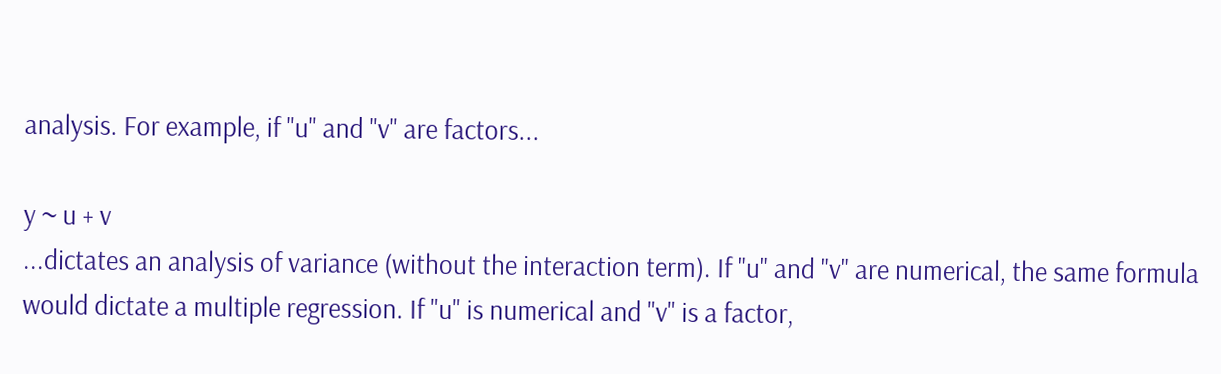analysis. For example, if "u" and "v" are factors...

y ~ u + v
...dictates an analysis of variance (without the interaction term). If "u" and "v" are numerical, the same formula would dictate a multiple regression. If "u" is numerical and "v" is a factor,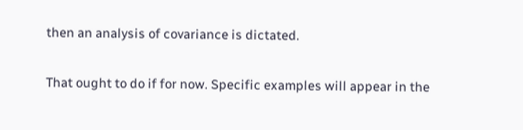then an analysis of covariance is dictated.

That ought to do if for now. Specific examples will appear in the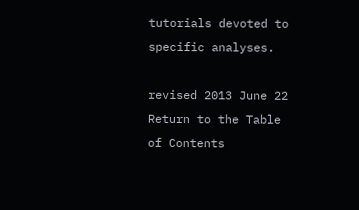tutorials devoted to specific analyses.

revised 2013 June 22
Return to the Table of Contents